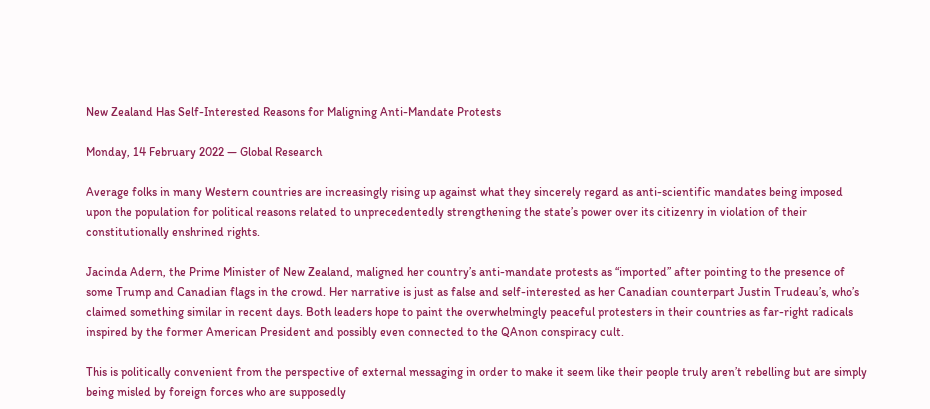New Zealand Has Self-Interested Reasons for Maligning Anti-Mandate Protests

Monday, 14 February 2022 — Global Research

Average folks in many Western countries are increasingly rising up against what they sincerely regard as anti-scientific mandates being imposed upon the population for political reasons related to unprecedentedly strengthening the state’s power over its citizenry in violation of their constitutionally enshrined rights.

Jacinda Adern, the Prime Minister of New Zealand, maligned her country’s anti-mandate protests as “imported” after pointing to the presence of some Trump and Canadian flags in the crowd. Her narrative is just as false and self-interested as her Canadian counterpart Justin Trudeau’s, who’s claimed something similar in recent days. Both leaders hope to paint the overwhelmingly peaceful protesters in their countries as far-right radicals inspired by the former American President and possibly even connected to the QAnon conspiracy cult.

This is politically convenient from the perspective of external messaging in order to make it seem like their people truly aren’t rebelling but are simply being misled by foreign forces who are supposedly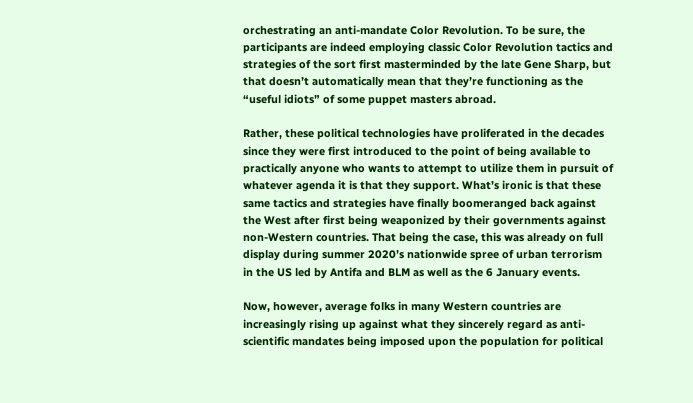orchestrating an anti-mandate Color Revolution. To be sure, the participants are indeed employing classic Color Revolution tactics and strategies of the sort first masterminded by the late Gene Sharp, but that doesn’t automatically mean that they’re functioning as the “useful idiots” of some puppet masters abroad.

Rather, these political technologies have proliferated in the decades since they were first introduced to the point of being available to practically anyone who wants to attempt to utilize them in pursuit of whatever agenda it is that they support. What’s ironic is that these same tactics and strategies have finally boomeranged back against the West after first being weaponized by their governments against non-Western countries. That being the case, this was already on full display during summer 2020’s nationwide spree of urban terrorism in the US led by Antifa and BLM as well as the 6 January events.

Now, however, average folks in many Western countries are increasingly rising up against what they sincerely regard as anti-scientific mandates being imposed upon the population for political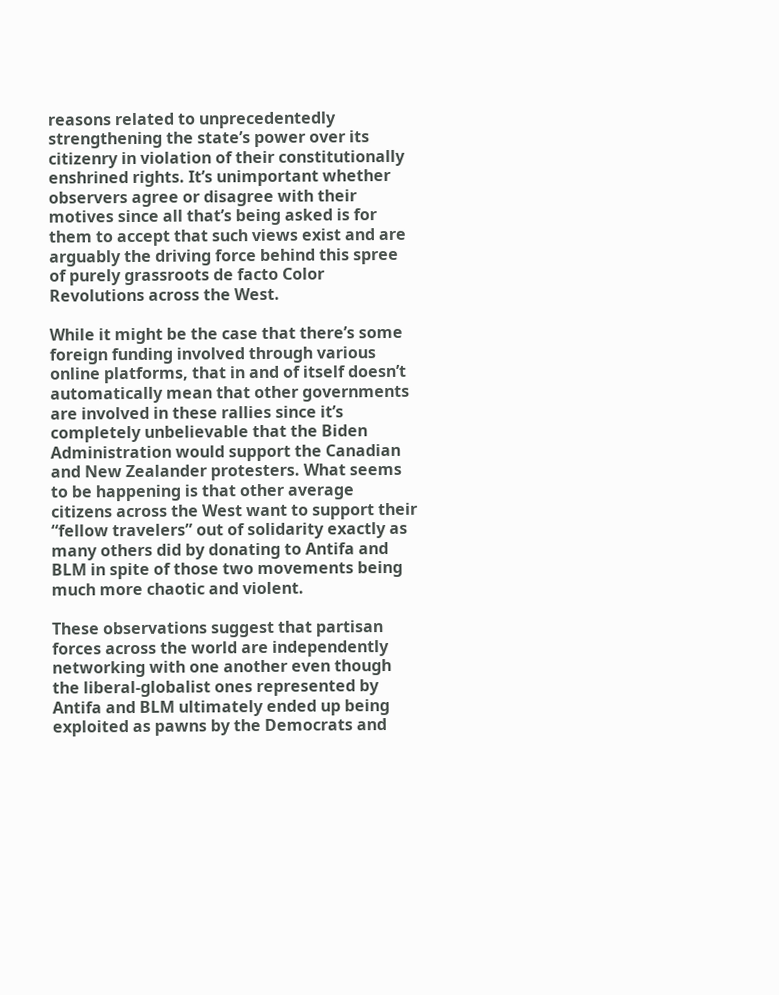reasons related to unprecedentedly strengthening the state’s power over its citizenry in violation of their constitutionally enshrined rights. It’s unimportant whether observers agree or disagree with their motives since all that’s being asked is for them to accept that such views exist and are arguably the driving force behind this spree of purely grassroots de facto Color Revolutions across the West.

While it might be the case that there’s some foreign funding involved through various online platforms, that in and of itself doesn’t automatically mean that other governments are involved in these rallies since it’s completely unbelievable that the Biden Administration would support the Canadian and New Zealander protesters. What seems to be happening is that other average citizens across the West want to support their “fellow travelers” out of solidarity exactly as many others did by donating to Antifa and BLM in spite of those two movements being much more chaotic and violent.

These observations suggest that partisan forces across the world are independently networking with one another even though the liberal-globalist ones represented by Antifa and BLM ultimately ended up being exploited as pawns by the Democrats and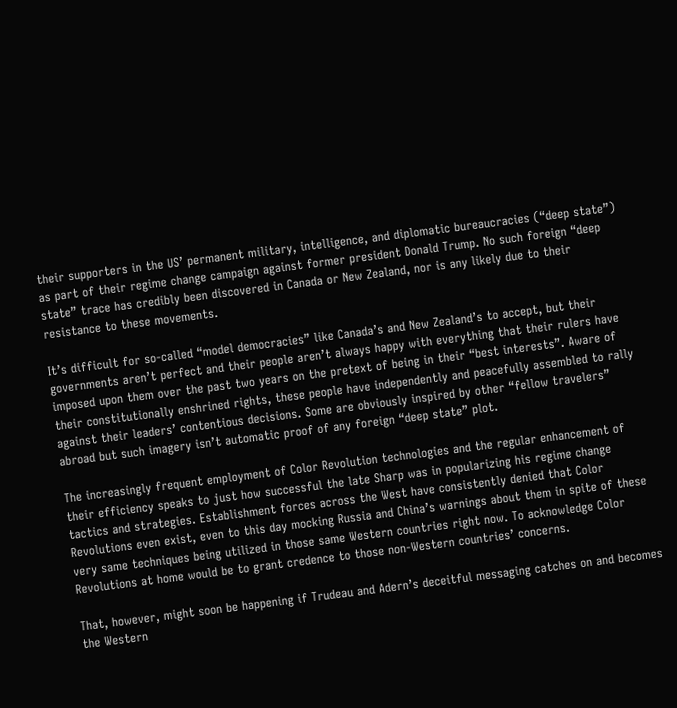their supporters in the US’ permanent military, intelligence, and diplomatic bureaucracies (“deep state”) as part of their regime change campaign against former president Donald Trump. No such foreign “deep state” trace has credibly been discovered in Canada or New Zealand, nor is any likely due to their resistance to these movements.

It’s difficult for so-called “model democracies” like Canada’s and New Zealand’s to accept, but their governments aren’t perfect and their people aren’t always happy with everything that their rulers have imposed upon them over the past two years on the pretext of being in their “best interests”. Aware of their constitutionally enshrined rights, these people have independently and peacefully assembled to rally against their leaders’ contentious decisions. Some are obviously inspired by other “fellow travelers” abroad but such imagery isn’t automatic proof of any foreign “deep state” plot.

The increasingly frequent employment of Color Revolution technologies and the regular enhancement of their efficiency speaks to just how successful the late Sharp was in popularizing his regime change tactics and strategies. Establishment forces across the West have consistently denied that Color Revolutions even exist, even to this day mocking Russia and China’s warnings about them in spite of these very same techniques being utilized in those same Western countries right now. To acknowledge Color Revolutions at home would be to grant credence to those non-Western countries’ concerns.

That, however, might soon be happening if Trudeau and Adern’s deceitful messaging catches on and becomes the Western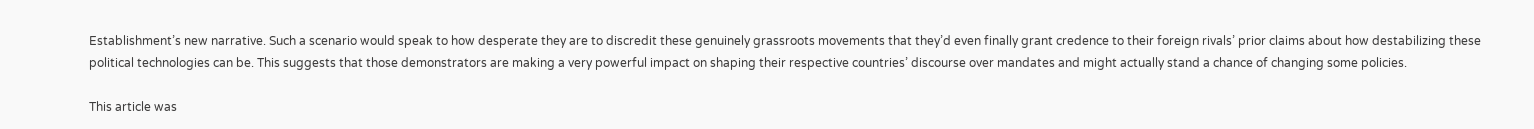Establishment’s new narrative. Such a scenario would speak to how desperate they are to discredit these genuinely grassroots movements that they’d even finally grant credence to their foreign rivals’ prior claims about how destabilizing these political technologies can be. This suggests that those demonstrators are making a very powerful impact on shaping their respective countries’ discourse over mandates and might actually stand a chance of changing some policies.

This article was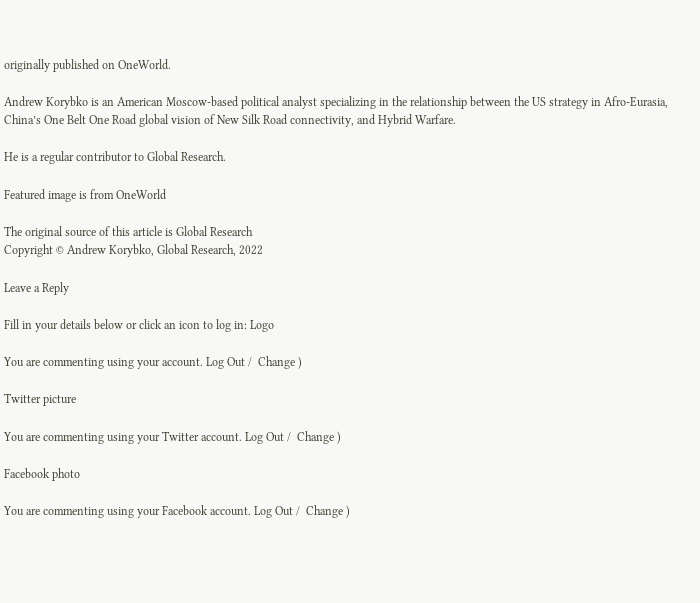originally published on OneWorld.

Andrew Korybko is an American Moscow-based political analyst specializing in the relationship between the US strategy in Afro-Eurasia, China’s One Belt One Road global vision of New Silk Road connectivity, and Hybrid Warfare.

He is a regular contributor to Global Research.

Featured image is from OneWorld

The original source of this article is Global Research
Copyright © Andrew Korybko, Global Research, 2022

Leave a Reply

Fill in your details below or click an icon to log in: Logo

You are commenting using your account. Log Out /  Change )

Twitter picture

You are commenting using your Twitter account. Log Out /  Change )

Facebook photo

You are commenting using your Facebook account. Log Out /  Change )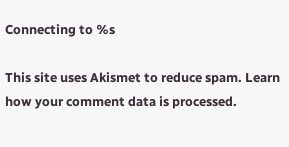Connecting to %s

This site uses Akismet to reduce spam. Learn how your comment data is processed.